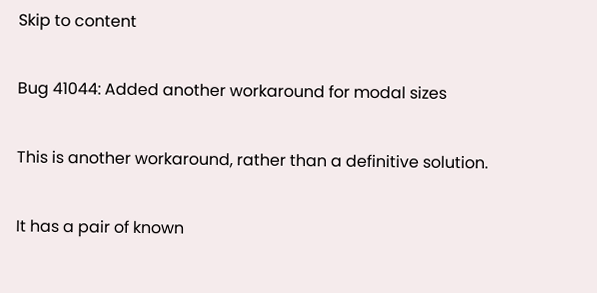Skip to content

Bug 41044: Added another workaround for modal sizes

This is another workaround, rather than a definitive solution.

It has a pair of known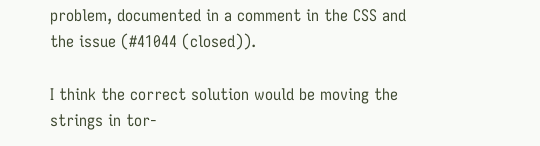problem, documented in a comment in the CSS and the issue (#41044 (closed)).

I think the correct solution would be moving the strings in tor-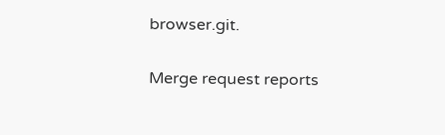browser.git.

Merge request reports